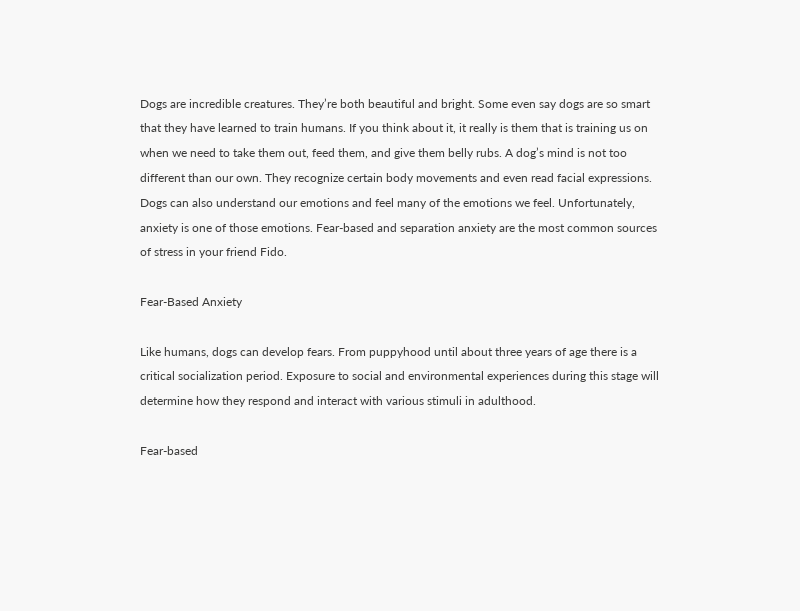Dogs are incredible creatures. They’re both beautiful and bright. Some even say dogs are so smart that they have learned to train humans. If you think about it, it really is them that is training us on when we need to take them out, feed them, and give them belly rubs. A dog’s mind is not too different than our own. They recognize certain body movements and even read facial expressions. Dogs can also understand our emotions and feel many of the emotions we feel. Unfortunately, anxiety is one of those emotions. Fear-based and separation anxiety are the most common sources of stress in your friend Fido.

Fear-Based Anxiety

Like humans, dogs can develop fears. From puppyhood until about three years of age there is a critical socialization period. Exposure to social and environmental experiences during this stage will determine how they respond and interact with various stimuli in adulthood.

Fear-based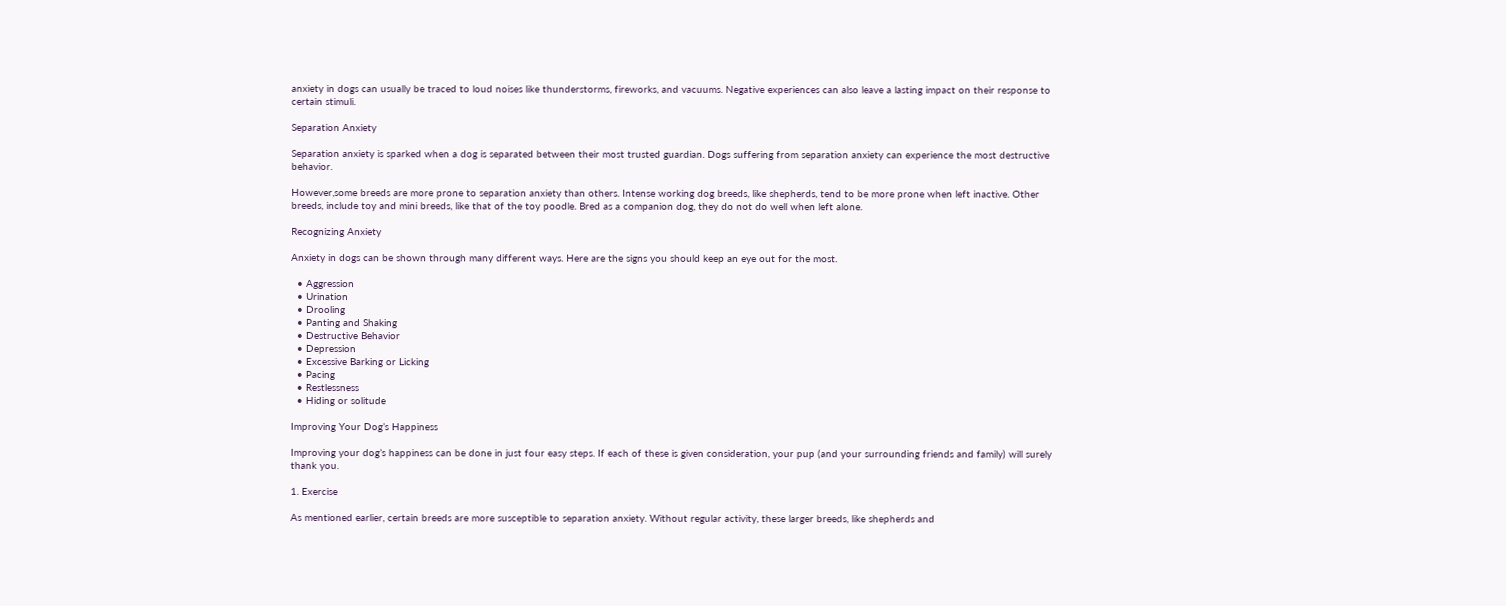anxiety in dogs can usually be traced to loud noises like thunderstorms, fireworks, and vacuums. Negative experiences can also leave a lasting impact on their response to certain stimuli.

Separation Anxiety

Separation anxiety is sparked when a dog is separated between their most trusted guardian. Dogs suffering from separation anxiety can experience the most destructive behavior.

However,some breeds are more prone to separation anxiety than others. Intense working dog breeds, like shepherds, tend to be more prone when left inactive. Other breeds, include toy and mini breeds, like that of the toy poodle. Bred as a companion dog, they do not do well when left alone.

Recognizing Anxiety

Anxiety in dogs can be shown through many different ways. Here are the signs you should keep an eye out for the most.

  • Aggression
  • Urination
  • Drooling
  • Panting and Shaking
  • Destructive Behavior
  • Depression
  • Excessive Barking or Licking
  • Pacing
  • Restlessness
  • Hiding or solitude

Improving Your Dog’s Happiness

Improving your dog’s happiness can be done in just four easy steps. If each of these is given consideration, your pup (and your surrounding friends and family) will surely thank you.

1. Exercise

As mentioned earlier, certain breeds are more susceptible to separation anxiety. Without regular activity, these larger breeds, like shepherds and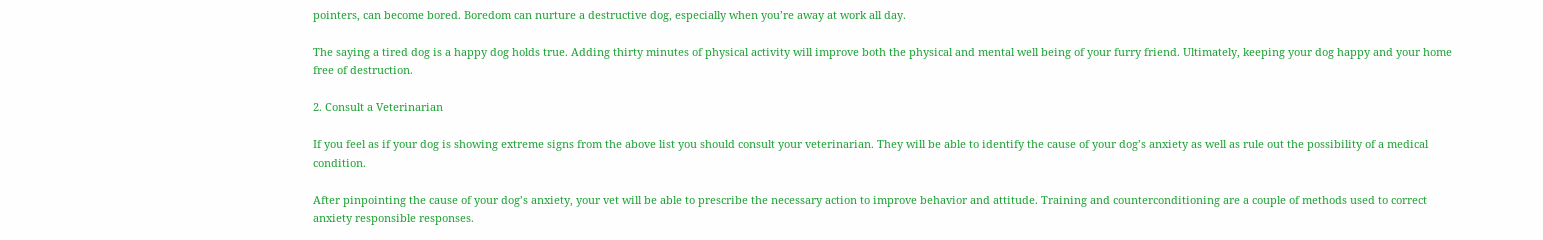pointers, can become bored. Boredom can nurture a destructive dog, especially when you’re away at work all day.

The saying a tired dog is a happy dog holds true. Adding thirty minutes of physical activity will improve both the physical and mental well being of your furry friend. Ultimately, keeping your dog happy and your home free of destruction.

2. Consult a Veterinarian

If you feel as if your dog is showing extreme signs from the above list you should consult your veterinarian. They will be able to identify the cause of your dog’s anxiety as well as rule out the possibility of a medical condition.

After pinpointing the cause of your dog’s anxiety, your vet will be able to prescribe the necessary action to improve behavior and attitude. Training and counterconditioning are a couple of methods used to correct anxiety responsible responses.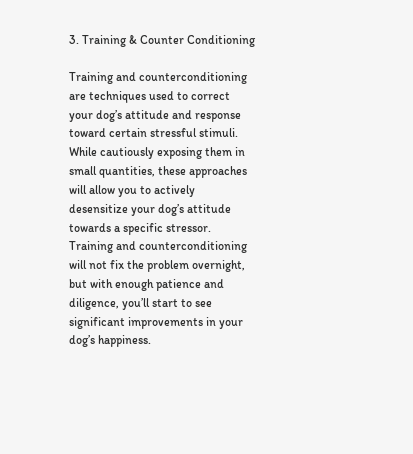3. Training & Counter Conditioning

Training and counterconditioning are techniques used to correct your dog’s attitude and response toward certain stressful stimuli. While cautiously exposing them in small quantities, these approaches will allow you to actively desensitize your dog’s attitude towards a specific stressor. Training and counterconditioning will not fix the problem overnight, but with enough patience and diligence, you’ll start to see significant improvements in your dog’s happiness.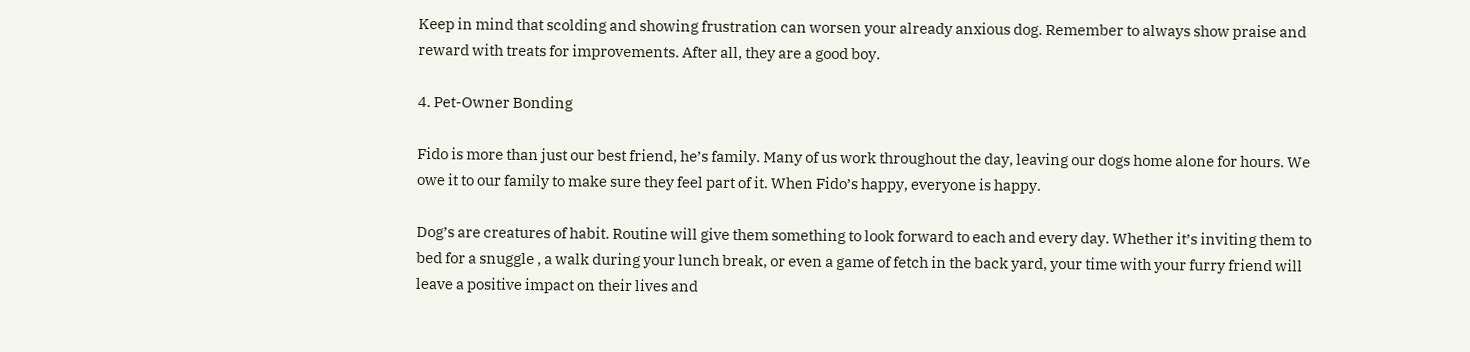Keep in mind that scolding and showing frustration can worsen your already anxious dog. Remember to always show praise and reward with treats for improvements. After all, they are a good boy.

4. Pet-Owner Bonding

Fido is more than just our best friend, he’s family. Many of us work throughout the day, leaving our dogs home alone for hours. We owe it to our family to make sure they feel part of it. When Fido’s happy, everyone is happy.

Dog’s are creatures of habit. Routine will give them something to look forward to each and every day. Whether it’s inviting them to bed for a snuggle , a walk during your lunch break, or even a game of fetch in the back yard, your time with your furry friend will leave a positive impact on their lives and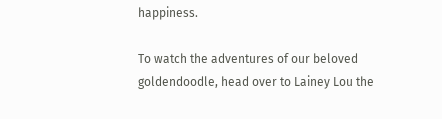happiness.

To watch the adventures of our beloved goldendoodle, head over to Lainey Lou the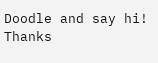Doodle and say hi!
Thanks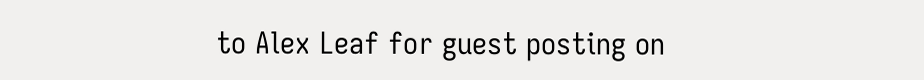to Alex Leaf for guest posting on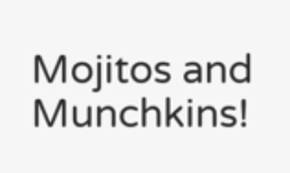Mojitos and Munchkins!